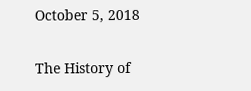October 5, 2018

The History of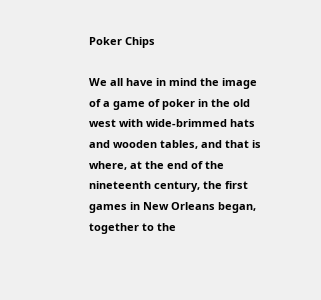Poker Chips

We all have in mind the image of a game of poker in the old west with wide-brimmed hats and wooden tables, and that is where, at the end of the nineteenth century, the first games in New Orleans began, together to the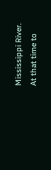Mississippi River.   At that time to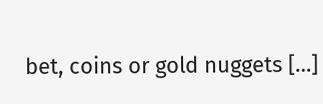bet, coins or gold nuggets […]